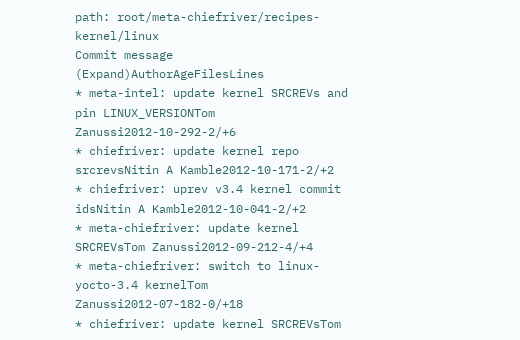path: root/meta-chiefriver/recipes-kernel/linux
Commit message (Expand)AuthorAgeFilesLines
* meta-intel: update kernel SRCREVs and pin LINUX_VERSIONTom Zanussi2012-10-292-2/+6
* chiefriver: update kernel repo srcrevsNitin A Kamble2012-10-171-2/+2
* chiefriver: uprev v3.4 kernel commit idsNitin A Kamble2012-10-041-2/+2
* meta-chiefriver: update kernel SRCREVsTom Zanussi2012-09-212-4/+4
* meta-chiefriver: switch to linux-yocto-3.4 kernelTom Zanussi2012-07-182-0/+18
* chiefriver: update kernel SRCREVsTom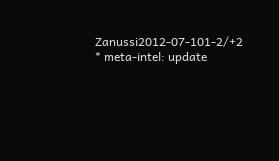Zanussi2012-07-101-2/+2
* meta-intel: update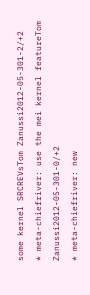some kernel SRCREVsTom Zanussi2012-05-301-2/+2
* meta-chiefriver: use the mei kernel featureTom Zanussi2012-05-301-0/+2
* meta-chiefriver: new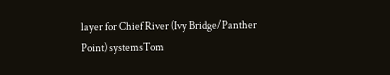layer for Chief River (Ivy Bridge/Panther Point) systemsTom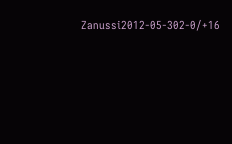Zanussi2012-05-302-0/+16